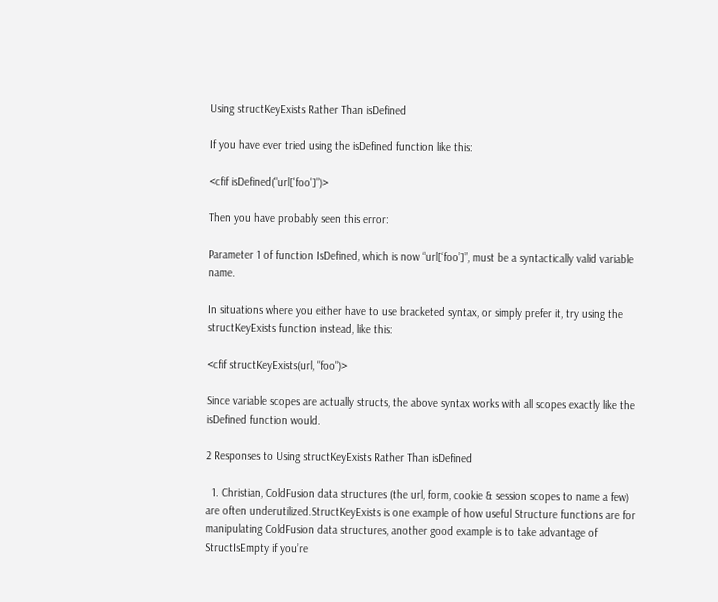Using structKeyExists Rather Than isDefined

If you have ever tried using the isDefined function like this:

<cfif isDefined("url['foo']")>

Then you have probably seen this error:

Parameter 1 of function IsDefined, which is now “url[‘foo’]”, must be a syntactically valid variable name.

In situations where you either have to use bracketed syntax, or simply prefer it, try using the structKeyExists function instead, like this:

<cfif structKeyExists(url, "foo")>

Since variable scopes are actually structs, the above syntax works with all scopes exactly like the isDefined function would.

2 Responses to Using structKeyExists Rather Than isDefined

  1. Christian, ColdFusion data structures (the url, form, cookie & session scopes to name a few) are often underutilized.StructKeyExists is one example of how useful Structure functions are for manipulating ColdFusion data structures, another good example is to take advantage of StructIsEmpty if you’re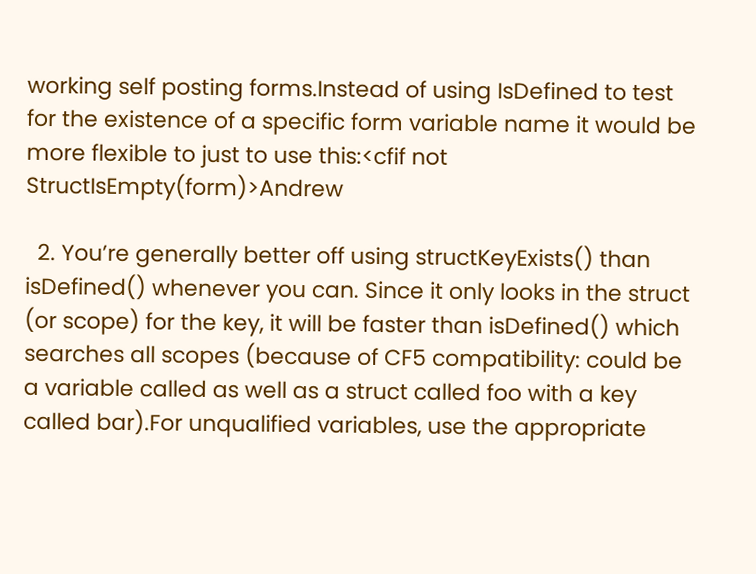working self posting forms.Instead of using IsDefined to test for the existence of a specific form variable name it would be more flexible to just to use this:<cfif not StructIsEmpty(form)>Andrew

  2. You’re generally better off using structKeyExists() than isDefined() whenever you can. Since it only looks in the struct (or scope) for the key, it will be faster than isDefined() which searches all scopes (because of CF5 compatibility: could be a variable called as well as a struct called foo with a key called bar).For unqualified variables, use the appropriate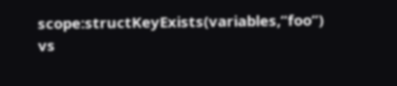scope:structKeyExists(variables,”foo”) vs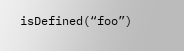isDefined(“foo”)